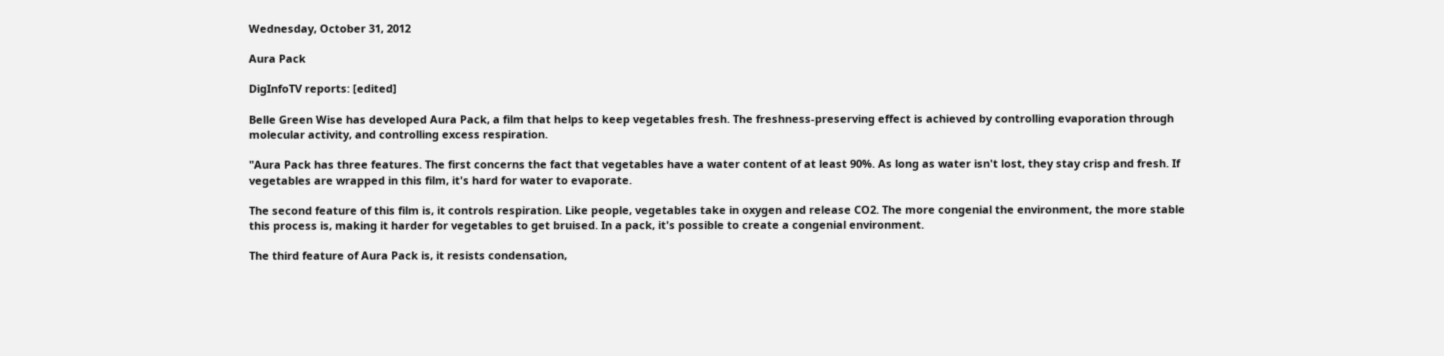Wednesday, October 31, 2012

Aura Pack

DigInfoTV reports: [edited]

Belle Green Wise has developed Aura Pack, a film that helps to keep vegetables fresh. The freshness-preserving effect is achieved by controlling evaporation through molecular activity, and controlling excess respiration.

"Aura Pack has three features. The first concerns the fact that vegetables have a water content of at least 90%. As long as water isn't lost, they stay crisp and fresh. If vegetables are wrapped in this film, it's hard for water to evaporate.

The second feature of this film is, it controls respiration. Like people, vegetables take in oxygen and release CO2. The more congenial the environment, the more stable this process is, making it harder for vegetables to get bruised. In a pack, it's possible to create a congenial environment.

The third feature of Aura Pack is, it resists condensation,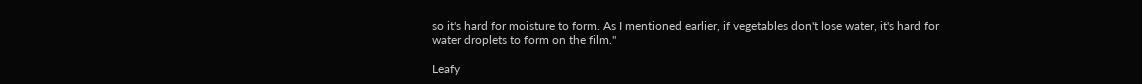so it's hard for moisture to form. As I mentioned earlier, if vegetables don't lose water, it's hard for water droplets to form on the film."

Leafy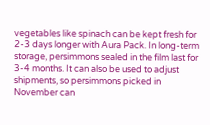vegetables like spinach can be kept fresh for 2-3 days longer with Aura Pack. In long-term storage, persimmons sealed in the film last for 3-4 months. It can also be used to adjust shipments, so persimmons picked in November can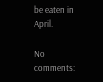be eaten in April.

No comments: